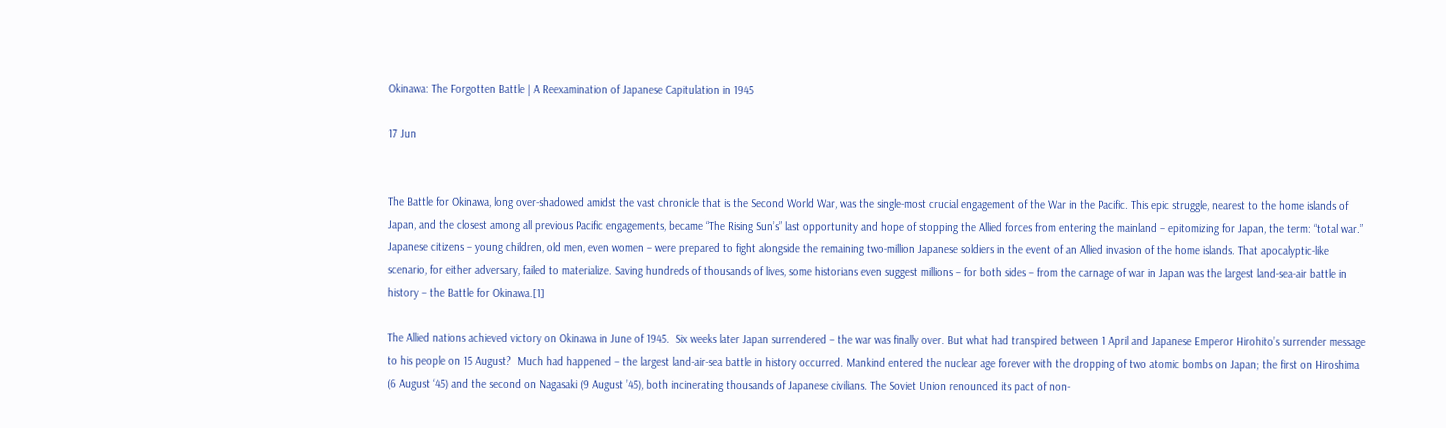Okinawa: The Forgotten Battle | A Reexamination of Japanese Capitulation in 1945

17 Jun


The Battle for Okinawa, long over-shadowed amidst the vast chronicle that is the Second World War, was the single-most crucial engagement of the War in the Pacific. This epic struggle, nearest to the home islands of Japan, and the closest among all previous Pacific engagements, became “The Rising Sun’s” last opportunity and hope of stopping the Allied forces from entering the mainland – epitomizing for Japan, the term: “total war.” Japanese citizens – young children, old men, even women – were prepared to fight alongside the remaining two-million Japanese soldiers in the event of an Allied invasion of the home islands. That apocalyptic-like scenario, for either adversary, failed to materialize. Saving hundreds of thousands of lives, some historians even suggest millions – for both sides – from the carnage of war in Japan was the largest land-sea-air battle in history – the Battle for Okinawa.[1]

The Allied nations achieved victory on Okinawa in June of 1945.  Six weeks later Japan surrendered – the war was finally over. But what had transpired between 1 April and Japanese Emperor Hirohito’s surrender message to his people on 15 August?  Much had happened – the largest land-air-sea battle in history occurred. Mankind entered the nuclear age forever with the dropping of two atomic bombs on Japan; the first on Hiroshima (6 August ‘45) and the second on Nagasaki (9 August ’45), both incinerating thousands of Japanese civilians. The Soviet Union renounced its pact of non-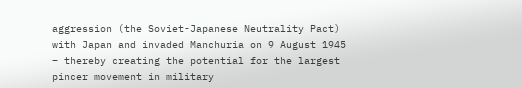aggression (the Soviet-Japanese Neutrality Pact) with Japan and invaded Manchuria on 9 August 1945 – thereby creating the potential for the largest pincer movement in military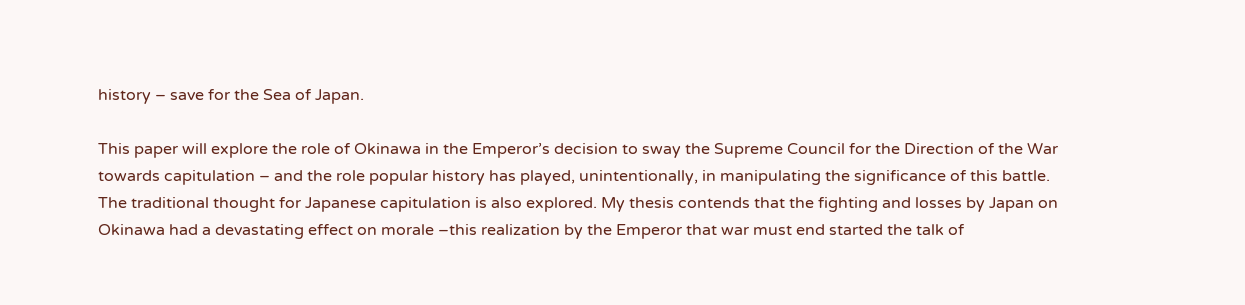history – save for the Sea of Japan.

This paper will explore the role of Okinawa in the Emperor’s decision to sway the Supreme Council for the Direction of the War towards capitulation – and the role popular history has played, unintentionally, in manipulating the significance of this battle. The traditional thought for Japanese capitulation is also explored. My thesis contends that the fighting and losses by Japan on Okinawa had a devastating effect on morale –this realization by the Emperor that war must end started the talk of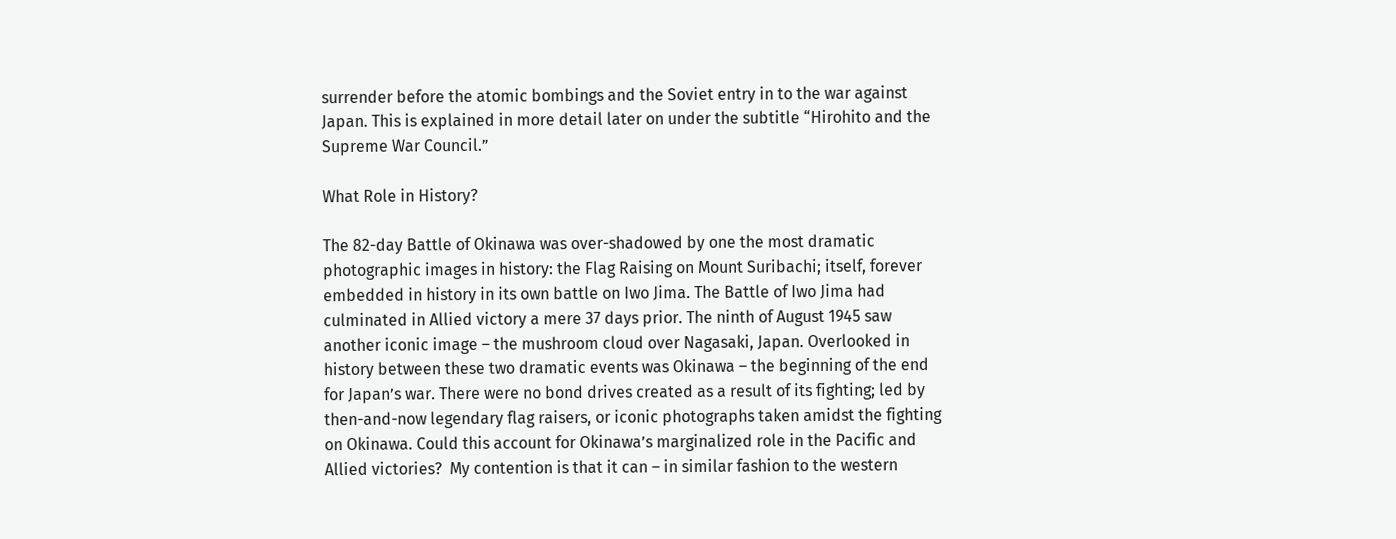surrender before the atomic bombings and the Soviet entry in to the war against Japan. This is explained in more detail later on under the subtitle “Hirohito and the Supreme War Council.”

What Role in History?

The 82-day Battle of Okinawa was over-shadowed by one the most dramatic photographic images in history: the Flag Raising on Mount Suribachi; itself, forever embedded in history in its own battle on Iwo Jima. The Battle of Iwo Jima had culminated in Allied victory a mere 37 days prior. The ninth of August 1945 saw another iconic image – the mushroom cloud over Nagasaki, Japan. Overlooked in history between these two dramatic events was Okinawa – the beginning of the end for Japan’s war. There were no bond drives created as a result of its fighting; led by then-and-now legendary flag raisers, or iconic photographs taken amidst the fighting on Okinawa. Could this account for Okinawa’s marginalized role in the Pacific and Allied victories?  My contention is that it can – in similar fashion to the western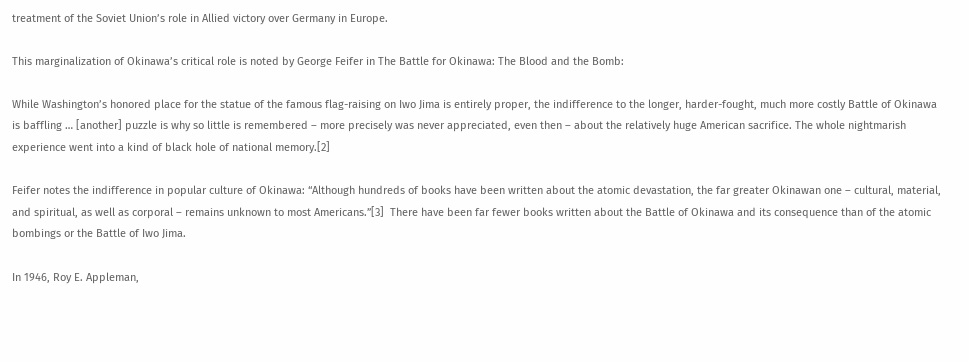treatment of the Soviet Union’s role in Allied victory over Germany in Europe.

This marginalization of Okinawa’s critical role is noted by George Feifer in The Battle for Okinawa: The Blood and the Bomb:

While Washington’s honored place for the statue of the famous flag-raising on Iwo Jima is entirely proper, the indifference to the longer, harder-fought, much more costly Battle of Okinawa is baffling … [another] puzzle is why so little is remembered – more precisely was never appreciated, even then – about the relatively huge American sacrifice. The whole nightmarish experience went into a kind of black hole of national memory.[2]

Feifer notes the indifference in popular culture of Okinawa: “Although hundreds of books have been written about the atomic devastation, the far greater Okinawan one – cultural, material, and spiritual, as well as corporal – remains unknown to most Americans.”[3]  There have been far fewer books written about the Battle of Okinawa and its consequence than of the atomic bombings or the Battle of Iwo Jima.

In 1946, Roy E. Appleman,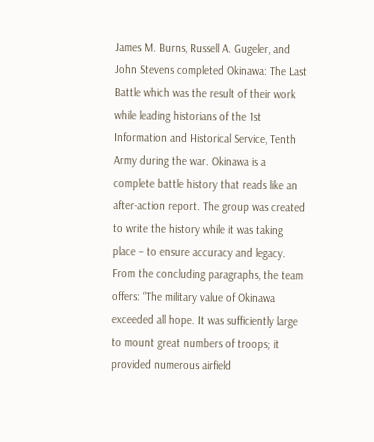James M. Burns, Russell A. Gugeler, and John Stevens completed Okinawa: The Last Battle which was the result of their work while leading historians of the 1st Information and Historical Service, Tenth Army during the war. Okinawa is a complete battle history that reads like an after-action report. The group was created to write the history while it was taking place – to ensure accuracy and legacy. From the concluding paragraphs, the team offers: “The military value of Okinawa exceeded all hope. It was sufficiently large to mount great numbers of troops; it provided numerous airfield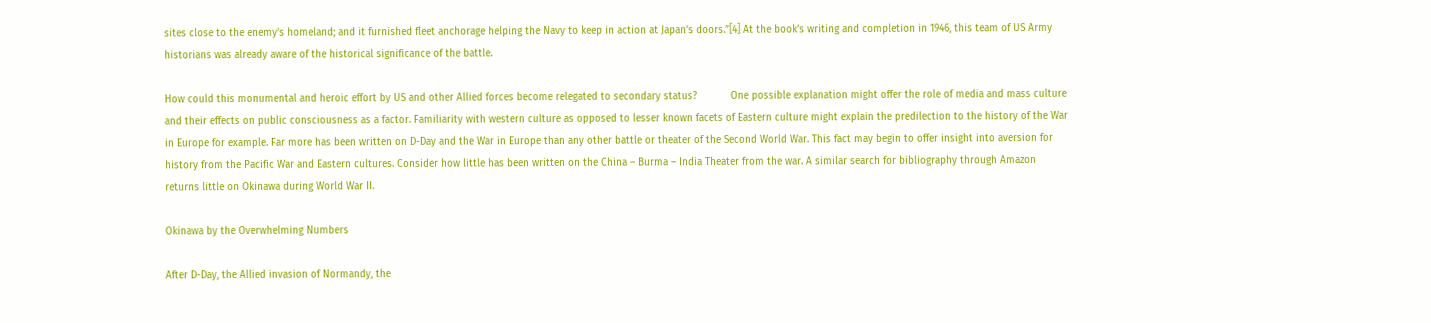sites close to the enemy’s homeland; and it furnished fleet anchorage helping the Navy to keep in action at Japan’s doors.”[4] At the book’s writing and completion in 1946, this team of US Army historians was already aware of the historical significance of the battle.

How could this monumental and heroic effort by US and other Allied forces become relegated to secondary status?           One possible explanation might offer the role of media and mass culture and their effects on public consciousness as a factor. Familiarity with western culture as opposed to lesser known facets of Eastern culture might explain the predilection to the history of the War in Europe for example. Far more has been written on D-Day and the War in Europe than any other battle or theater of the Second World War. This fact may begin to offer insight into aversion for history from the Pacific War and Eastern cultures. Consider how little has been written on the China – Burma – India Theater from the war. A similar search for bibliography through Amazon returns little on Okinawa during World War II.

Okinawa by the Overwhelming Numbers

After D-Day, the Allied invasion of Normandy, the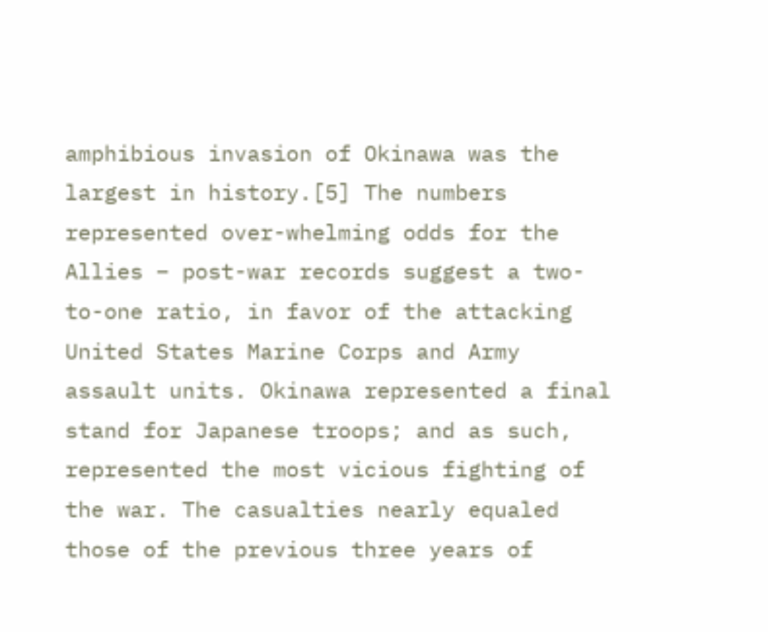amphibious invasion of Okinawa was the largest in history.[5] The numbers represented over-whelming odds for the Allies – post-war records suggest a two-to-one ratio, in favor of the attacking United States Marine Corps and Army assault units. Okinawa represented a final stand for Japanese troops; and as such, represented the most vicious fighting of the war. The casualties nearly equaled those of the previous three years of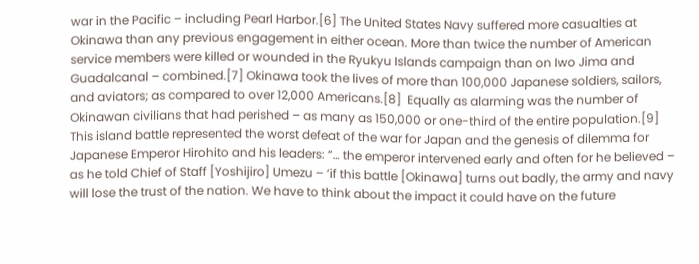war in the Pacific – including Pearl Harbor.[6] The United States Navy suffered more casualties at Okinawa than any previous engagement in either ocean. More than twice the number of American service members were killed or wounded in the Ryukyu Islands campaign than on Iwo Jima and Guadalcanal – combined.[7] Okinawa took the lives of more than 100,000 Japanese soldiers, sailors, and aviators; as compared to over 12,000 Americans.[8]  Equally as alarming was the number of Okinawan civilians that had perished – as many as 150,000 or one-third of the entire population.[9] This island battle represented the worst defeat of the war for Japan and the genesis of dilemma for Japanese Emperor Hirohito and his leaders: “… the emperor intervened early and often for he believed – as he told Chief of Staff [Yoshijiro] Umezu – ‘if this battle [Okinawa] turns out badly, the army and navy will lose the trust of the nation. We have to think about the impact it could have on the future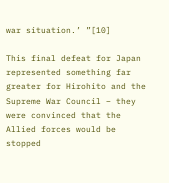war situation.’ ”[10]

This final defeat for Japan represented something far greater for Hirohito and the Supreme War Council – they were convinced that the Allied forces would be stopped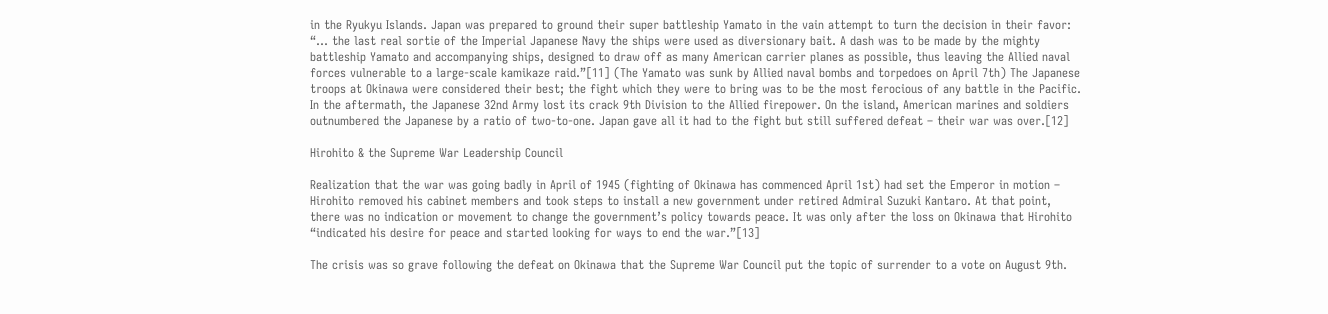in the Ryukyu Islands. Japan was prepared to ground their super battleship Yamato in the vain attempt to turn the decision in their favor: “… the last real sortie of the Imperial Japanese Navy the ships were used as diversionary bait. A dash was to be made by the mighty battleship Yamato and accompanying ships, designed to draw off as many American carrier planes as possible, thus leaving the Allied naval forces vulnerable to a large-scale kamikaze raid.”[11] (The Yamato was sunk by Allied naval bombs and torpedoes on April 7th) The Japanese troops at Okinawa were considered their best; the fight which they were to bring was to be the most ferocious of any battle in the Pacific. In the aftermath, the Japanese 32nd Army lost its crack 9th Division to the Allied firepower. On the island, American marines and soldiers outnumbered the Japanese by a ratio of two-to-one. Japan gave all it had to the fight but still suffered defeat – their war was over.[12]

Hirohito & the Supreme War Leadership Council

Realization that the war was going badly in April of 1945 (fighting of Okinawa has commenced April 1st) had set the Emperor in motion – Hirohito removed his cabinet members and took steps to install a new government under retired Admiral Suzuki Kantaro. At that point, there was no indication or movement to change the government’s policy towards peace. It was only after the loss on Okinawa that Hirohito “indicated his desire for peace and started looking for ways to end the war.”[13]

The crisis was so grave following the defeat on Okinawa that the Supreme War Council put the topic of surrender to a vote on August 9th.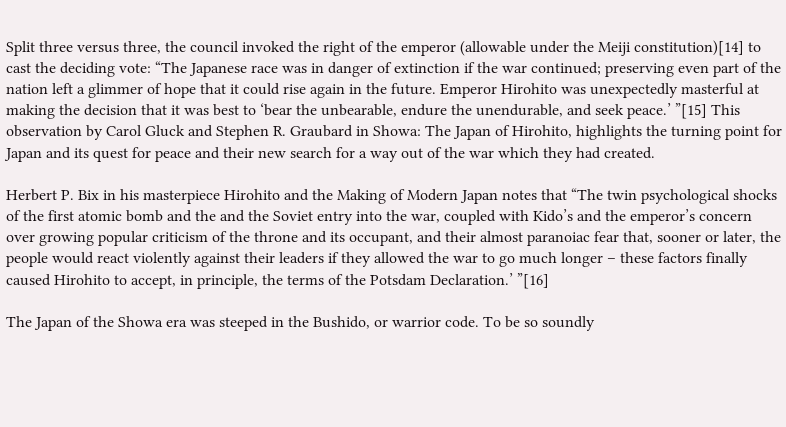Split three versus three, the council invoked the right of the emperor (allowable under the Meiji constitution)[14] to cast the deciding vote: “The Japanese race was in danger of extinction if the war continued; preserving even part of the nation left a glimmer of hope that it could rise again in the future. Emperor Hirohito was unexpectedly masterful at making the decision that it was best to ‘bear the unbearable, endure the unendurable, and seek peace.’ ”[15] This observation by Carol Gluck and Stephen R. Graubard in Showa: The Japan of Hirohito, highlights the turning point for Japan and its quest for peace and their new search for a way out of the war which they had created.

Herbert P. Bix in his masterpiece Hirohito and the Making of Modern Japan notes that “The twin psychological shocks of the first atomic bomb and the and the Soviet entry into the war, coupled with Kido’s and the emperor’s concern over growing popular criticism of the throne and its occupant, and their almost paranoiac fear that, sooner or later, the people would react violently against their leaders if they allowed the war to go much longer – these factors finally caused Hirohito to accept, in principle, the terms of the Potsdam Declaration.’ ”[16]

The Japan of the Showa era was steeped in the Bushido, or warrior code. To be so soundly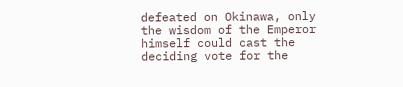defeated on Okinawa, only the wisdom of the Emperor himself could cast the deciding vote for the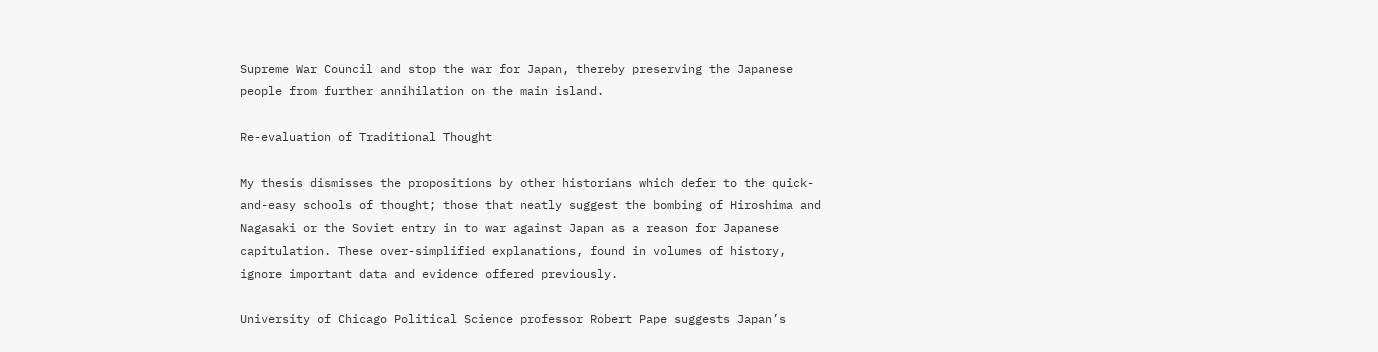Supreme War Council and stop the war for Japan, thereby preserving the Japanese people from further annihilation on the main island.

Re-evaluation of Traditional Thought

My thesis dismisses the propositions by other historians which defer to the quick-and-easy schools of thought; those that neatly suggest the bombing of Hiroshima and Nagasaki or the Soviet entry in to war against Japan as a reason for Japanese capitulation. These over-simplified explanations, found in volumes of history, ignore important data and evidence offered previously.

University of Chicago Political Science professor Robert Pape suggests Japan’s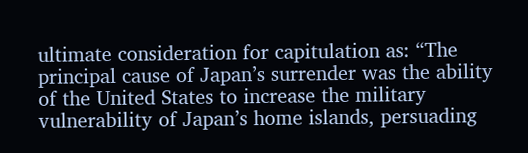ultimate consideration for capitulation as: “The principal cause of Japan’s surrender was the ability of the United States to increase the military vulnerability of Japan’s home islands, persuading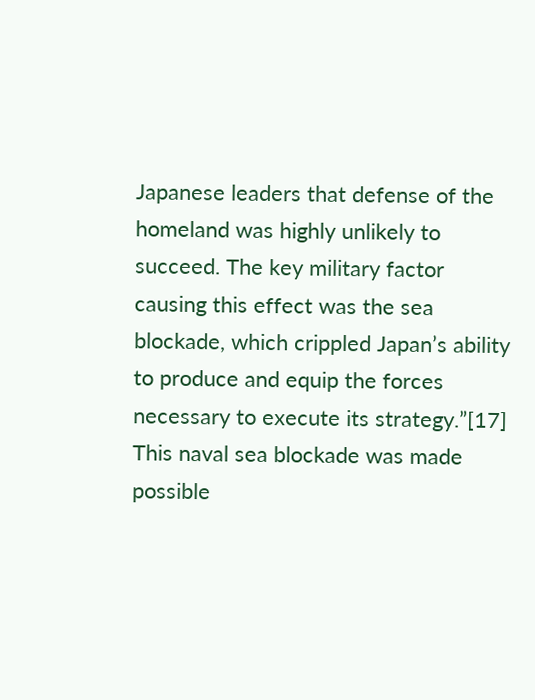Japanese leaders that defense of the homeland was highly unlikely to succeed. The key military factor causing this effect was the sea blockade, which crippled Japan’s ability to produce and equip the forces necessary to execute its strategy.”[17] This naval sea blockade was made possible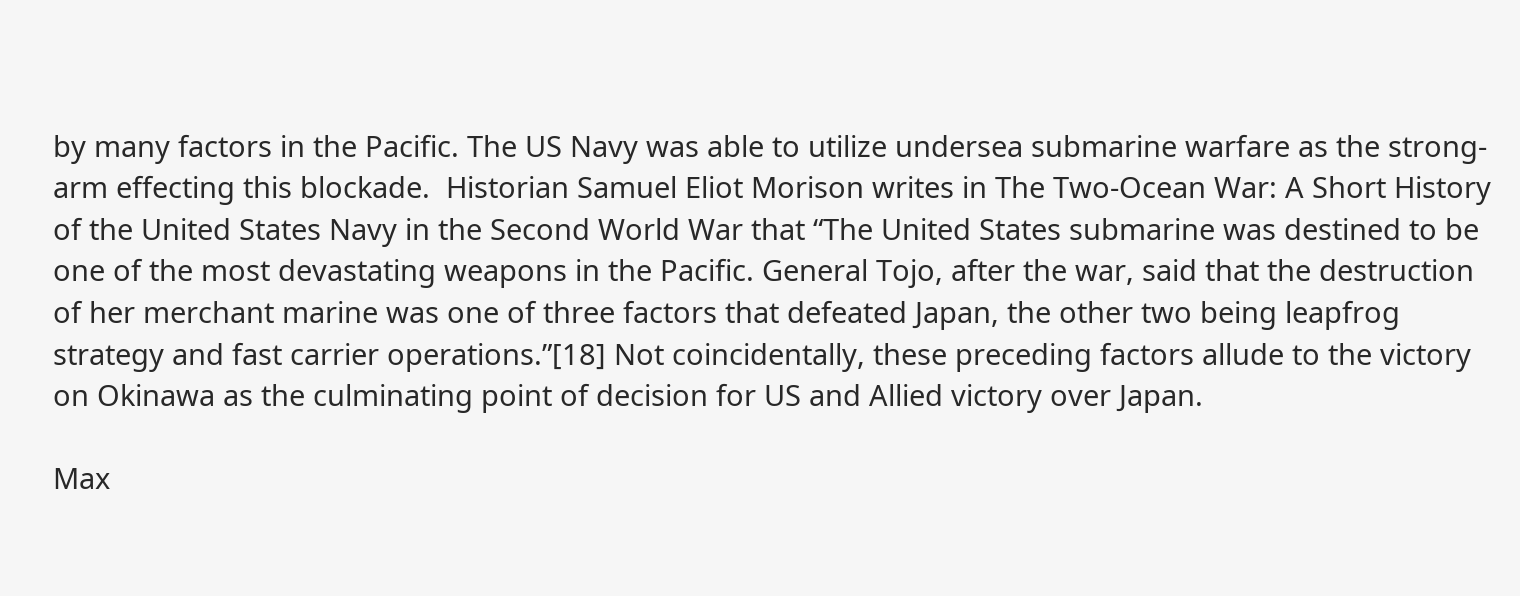by many factors in the Pacific. The US Navy was able to utilize undersea submarine warfare as the strong-arm effecting this blockade.  Historian Samuel Eliot Morison writes in The Two-Ocean War: A Short History of the United States Navy in the Second World War that “The United States submarine was destined to be one of the most devastating weapons in the Pacific. General Tojo, after the war, said that the destruction of her merchant marine was one of three factors that defeated Japan, the other two being leapfrog strategy and fast carrier operations.”[18] Not coincidentally, these preceding factors allude to the victory on Okinawa as the culminating point of decision for US and Allied victory over Japan.

Max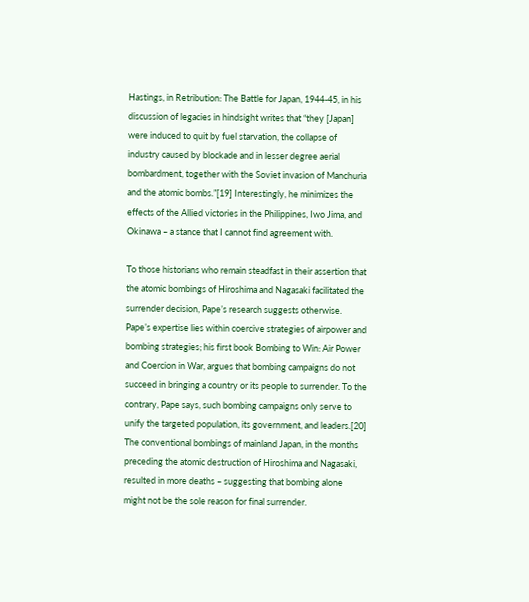Hastings, in Retribution: The Battle for Japan, 1944-45, in his discussion of legacies in hindsight writes that “they [Japan] were induced to quit by fuel starvation, the collapse of industry caused by blockade and in lesser degree aerial bombardment, together with the Soviet invasion of Manchuria and the atomic bombs.”[19] Interestingly, he minimizes the effects of the Allied victories in the Philippines, Iwo Jima, and Okinawa – a stance that I cannot find agreement with.

To those historians who remain steadfast in their assertion that the atomic bombings of Hiroshima and Nagasaki facilitated the surrender decision, Pape’s research suggests otherwise. Pape’s expertise lies within coercive strategies of airpower and bombing strategies; his first book Bombing to Win: Air Power and Coercion in War, argues that bombing campaigns do not succeed in bringing a country or its people to surrender. To the contrary, Pape says, such bombing campaigns only serve to unify the targeted population, its government, and leaders.[20] The conventional bombings of mainland Japan, in the months preceding the atomic destruction of Hiroshima and Nagasaki, resulted in more deaths – suggesting that bombing alone might not be the sole reason for final surrender.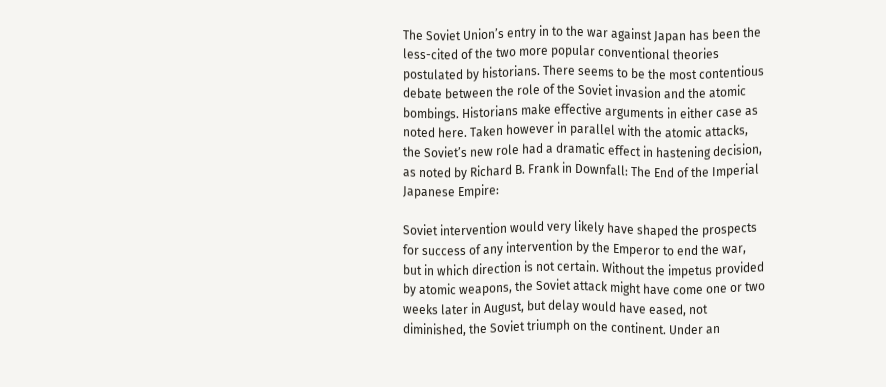The Soviet Union’s entry in to the war against Japan has been the less-cited of the two more popular conventional theories postulated by historians. There seems to be the most contentious debate between the role of the Soviet invasion and the atomic bombings. Historians make effective arguments in either case as noted here. Taken however in parallel with the atomic attacks, the Soviet’s new role had a dramatic effect in hastening decision, as noted by Richard B. Frank in Downfall: The End of the Imperial Japanese Empire:

Soviet intervention would very likely have shaped the prospects for success of any intervention by the Emperor to end the war, but in which direction is not certain. Without the impetus provided by atomic weapons, the Soviet attack might have come one or two weeks later in August, but delay would have eased, not diminished, the Soviet triumph on the continent. Under an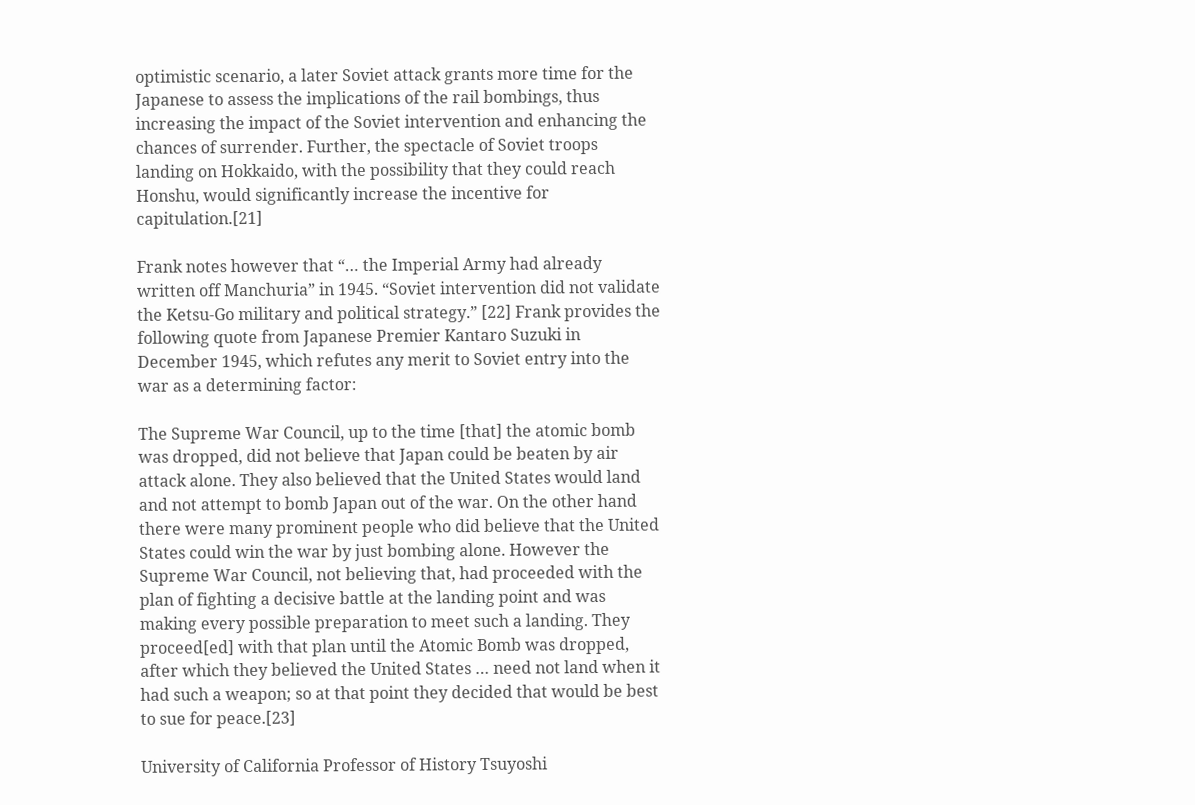optimistic scenario, a later Soviet attack grants more time for the Japanese to assess the implications of the rail bombings, thus increasing the impact of the Soviet intervention and enhancing the chances of surrender. Further, the spectacle of Soviet troops landing on Hokkaido, with the possibility that they could reach Honshu, would significantly increase the incentive for capitulation.[21]

Frank notes however that “… the Imperial Army had already written off Manchuria” in 1945. “Soviet intervention did not validate the Ketsu-Go military and political strategy.” [22] Frank provides the following quote from Japanese Premier Kantaro Suzuki in December 1945, which refutes any merit to Soviet entry into the war as a determining factor:

The Supreme War Council, up to the time [that] the atomic bomb was dropped, did not believe that Japan could be beaten by air attack alone. They also believed that the United States would land and not attempt to bomb Japan out of the war. On the other hand there were many prominent people who did believe that the United States could win the war by just bombing alone. However the Supreme War Council, not believing that, had proceeded with the plan of fighting a decisive battle at the landing point and was making every possible preparation to meet such a landing. They proceed[ed] with that plan until the Atomic Bomb was dropped, after which they believed the United States … need not land when it had such a weapon; so at that point they decided that would be best to sue for peace.[23]

University of California Professor of History Tsuyoshi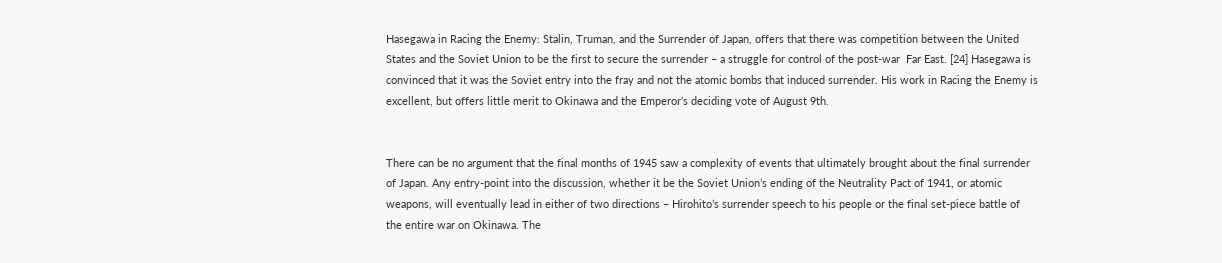Hasegawa in Racing the Enemy: Stalin, Truman, and the Surrender of Japan, offers that there was competition between the United States and the Soviet Union to be the first to secure the surrender – a struggle for control of the post-war  Far East. [24] Hasegawa is convinced that it was the Soviet entry into the fray and not the atomic bombs that induced surrender. His work in Racing the Enemy is excellent, but offers little merit to Okinawa and the Emperor’s deciding vote of August 9th.


There can be no argument that the final months of 1945 saw a complexity of events that ultimately brought about the final surrender of Japan. Any entry-point into the discussion, whether it be the Soviet Union’s ending of the Neutrality Pact of 1941, or atomic weapons, will eventually lead in either of two directions – Hirohito’s surrender speech to his people or the final set-piece battle of the entire war on Okinawa. The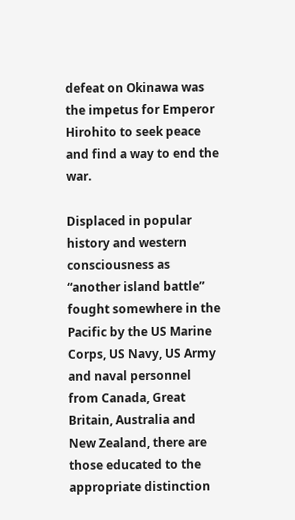defeat on Okinawa was the impetus for Emperor Hirohito to seek peace and find a way to end the war.

Displaced in popular history and western consciousness as “another island battle” fought somewhere in the Pacific by the US Marine Corps, US Navy, US Army and naval personnel from Canada, Great Britain, Australia and New Zealand, there are those educated to the appropriate distinction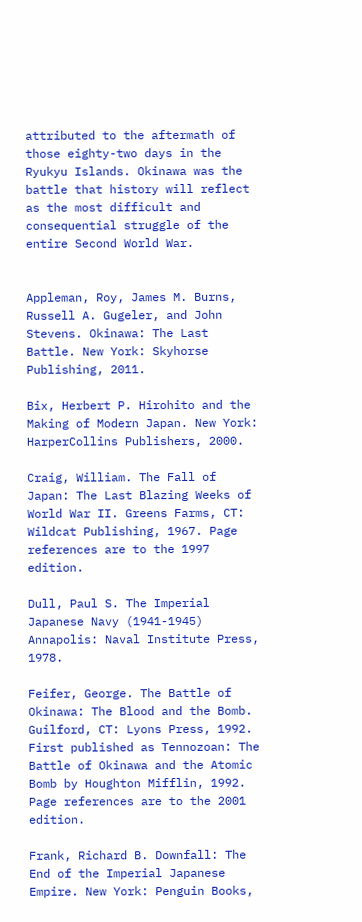attributed to the aftermath of those eighty-two days in the Ryukyu Islands. Okinawa was the battle that history will reflect as the most difficult and consequential struggle of the entire Second World War.


Appleman, Roy, James M. Burns, Russell A. Gugeler, and John Stevens. Okinawa: The Last Battle. New York: Skyhorse Publishing, 2011.

Bix, Herbert P. Hirohito and the Making of Modern Japan. New York: HarperCollins Publishers, 2000.

Craig, William. The Fall of Japan: The Last Blazing Weeks of World War II. Greens Farms, CT: Wildcat Publishing, 1967. Page references are to the 1997 edition.

Dull, Paul S. The Imperial Japanese Navy (1941-1945) Annapolis: Naval Institute Press, 1978.

Feifer, George. The Battle of Okinawa: The Blood and the Bomb. Guilford, CT: Lyons Press, 1992. First published as Tennozoan: The Battle of Okinawa and the Atomic Bomb by Houghton Mifflin, 1992. Page references are to the 2001 edition.

Frank, Richard B. Downfall: The End of the Imperial Japanese Empire. New York: Penguin Books,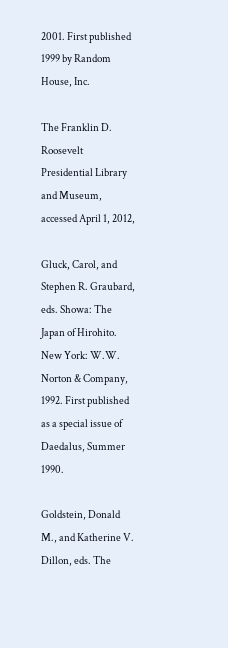2001. First published 1999 by Random House, Inc.

The Franklin D. Roosevelt Presidential Library and Museum, accessed April 1, 2012,

Gluck, Carol, and Stephen R. Graubard, eds. Showa: The Japan of Hirohito. New York: W.W. Norton & Company, 1992. First published as a special issue of Daedalus, Summer 1990.

Goldstein, Donald M., and Katherine V. Dillon, eds. The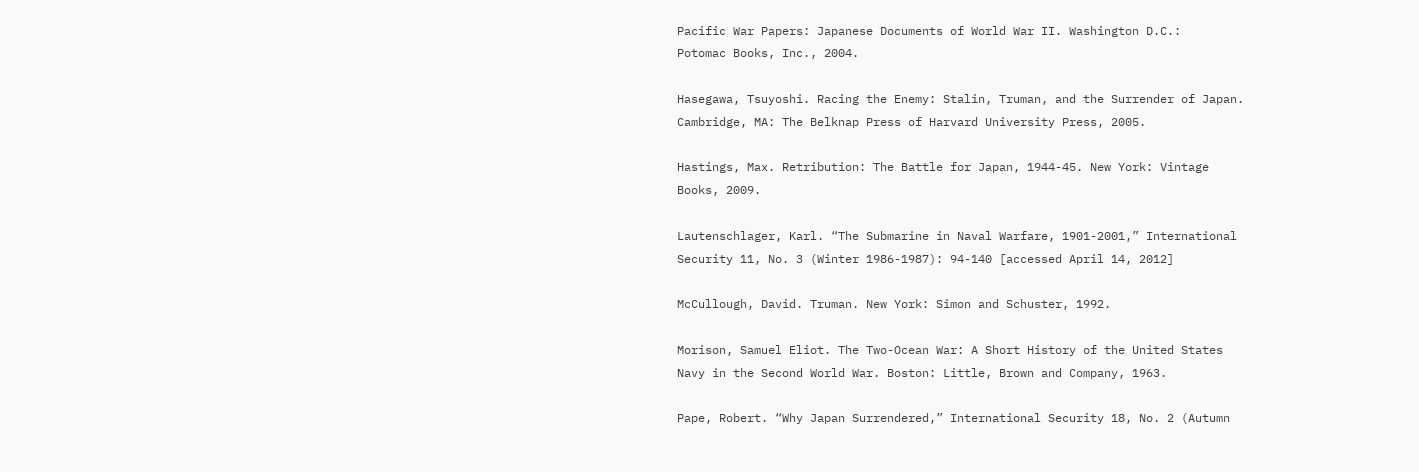Pacific War Papers: Japanese Documents of World War II. Washington D.C.:
Potomac Books, Inc., 2004.

Hasegawa, Tsuyoshi. Racing the Enemy: Stalin, Truman, and the Surrender of Japan.  Cambridge, MA: The Belknap Press of Harvard University Press, 2005.

Hastings, Max. Retribution: The Battle for Japan, 1944-45. New York: Vintage Books, 2009.

Lautenschlager, Karl. “The Submarine in Naval Warfare, 1901-2001,” International Security 11, No. 3 (Winter 1986-1987): 94-140 [accessed April 14, 2012]

McCullough, David. Truman. New York: Simon and Schuster, 1992.

Morison, Samuel Eliot. The Two-Ocean War: A Short History of the United States Navy in the Second World War. Boston: Little, Brown and Company, 1963.

Pape, Robert. “Why Japan Surrendered,” International Security 18, No. 2 (Autumn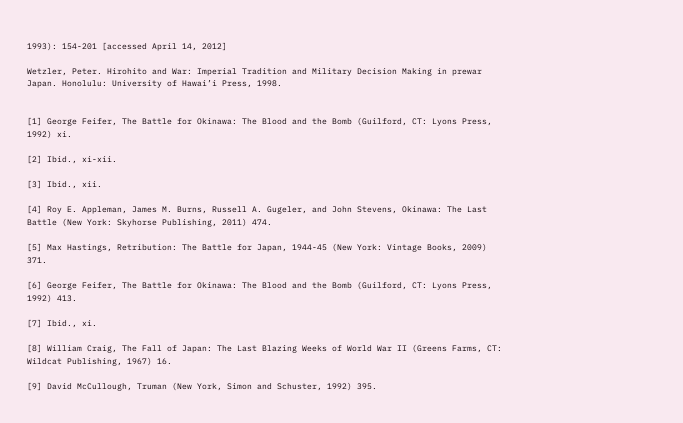1993): 154-201 [accessed April 14, 2012]

Wetzler, Peter. Hirohito and War: Imperial Tradition and Military Decision Making in prewar Japan. Honolulu: University of Hawai’i Press, 1998.


[1] George Feifer, The Battle for Okinawa: The Blood and the Bomb (Guilford, CT: Lyons Press, 1992) xi.

[2] Ibid., xi-xii.

[3] Ibid., xii.

[4] Roy E. Appleman, James M. Burns, Russell A. Gugeler, and John Stevens, Okinawa: The Last Battle (New York: Skyhorse Publishing, 2011) 474.

[5] Max Hastings, Retribution: The Battle for Japan, 1944-45 (New York: Vintage Books, 2009) 371.

[6] George Feifer, The Battle for Okinawa: The Blood and the Bomb (Guilford, CT: Lyons Press, 1992) 413.

[7] Ibid., xi.

[8] William Craig, The Fall of Japan: The Last Blazing Weeks of World War II (Greens Farms, CT: Wildcat Publishing, 1967) 16.

[9] David McCullough, Truman (New York, Simon and Schuster, 1992) 395.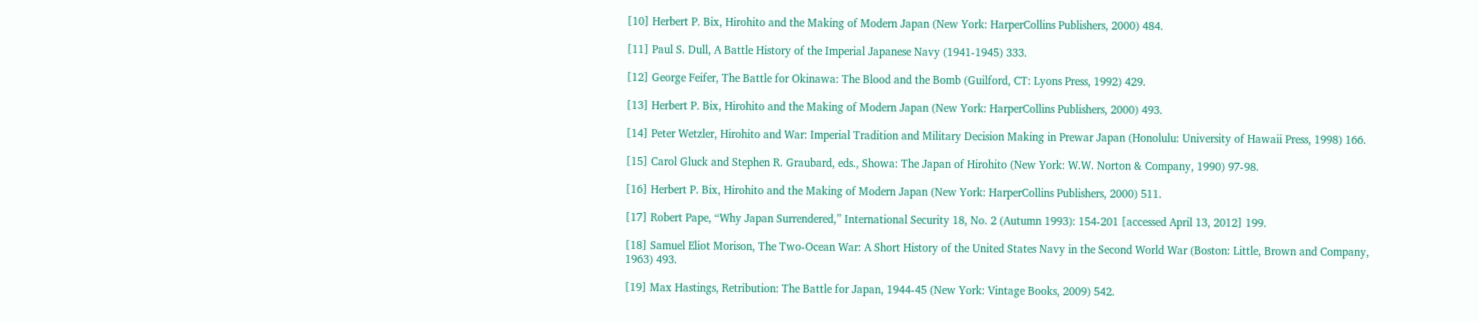[10] Herbert P. Bix, Hirohito and the Making of Modern Japan (New York: HarperCollins Publishers, 2000) 484.

[11] Paul S. Dull, A Battle History of the Imperial Japanese Navy (1941-1945) 333.

[12] George Feifer, The Battle for Okinawa: The Blood and the Bomb (Guilford, CT: Lyons Press, 1992) 429.

[13] Herbert P. Bix, Hirohito and the Making of Modern Japan (New York: HarperCollins Publishers, 2000) 493.

[14] Peter Wetzler, Hirohito and War: Imperial Tradition and Military Decision Making in Prewar Japan (Honolulu: University of Hawaii Press, 1998) 166.

[15] Carol Gluck and Stephen R. Graubard, eds., Showa: The Japan of Hirohito (New York: W.W. Norton & Company, 1990) 97-98.

[16] Herbert P. Bix, Hirohito and the Making of Modern Japan (New York: HarperCollins Publishers, 2000) 511.

[17] Robert Pape, “Why Japan Surrendered,” International Security 18, No. 2 (Autumn 1993): 154-201 [accessed April 13, 2012] 199.

[18] Samuel Eliot Morison, The Two-Ocean War: A Short History of the United States Navy in the Second World War (Boston: Little, Brown and Company, 1963) 493.

[19] Max Hastings, Retribution: The Battle for Japan, 1944-45 (New York: Vintage Books, 2009) 542.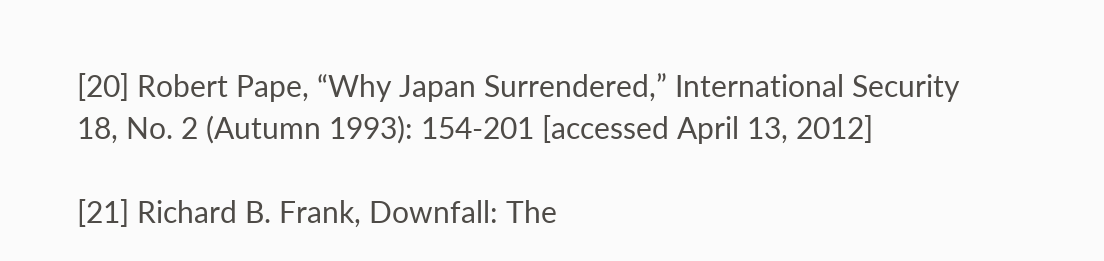[20] Robert Pape, “Why Japan Surrendered,” International Security 18, No. 2 (Autumn 1993): 154-201 [accessed April 13, 2012]

[21] Richard B. Frank, Downfall: The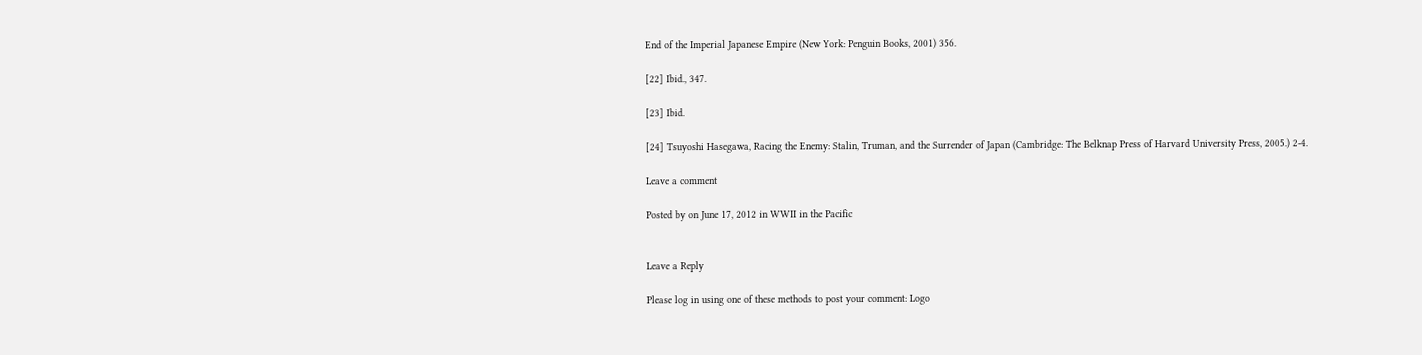End of the Imperial Japanese Empire (New York: Penguin Books, 2001) 356.

[22] Ibid., 347.

[23] Ibid.

[24] Tsuyoshi Hasegawa, Racing the Enemy: Stalin, Truman, and the Surrender of Japan (Cambridge: The Belknap Press of Harvard University Press, 2005.) 2-4.

Leave a comment

Posted by on June 17, 2012 in WWII in the Pacific


Leave a Reply

Please log in using one of these methods to post your comment: Logo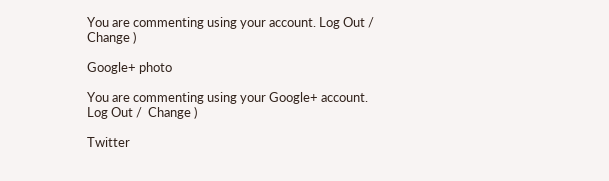You are commenting using your account. Log Out /  Change )

Google+ photo

You are commenting using your Google+ account. Log Out /  Change )

Twitter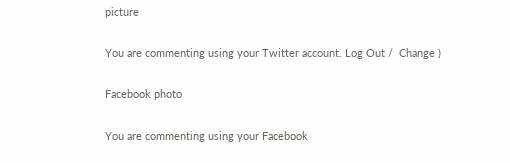picture

You are commenting using your Twitter account. Log Out /  Change )

Facebook photo

You are commenting using your Facebook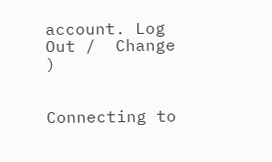account. Log Out /  Change )


Connecting to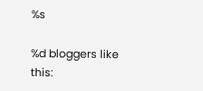%s

%d bloggers like this: